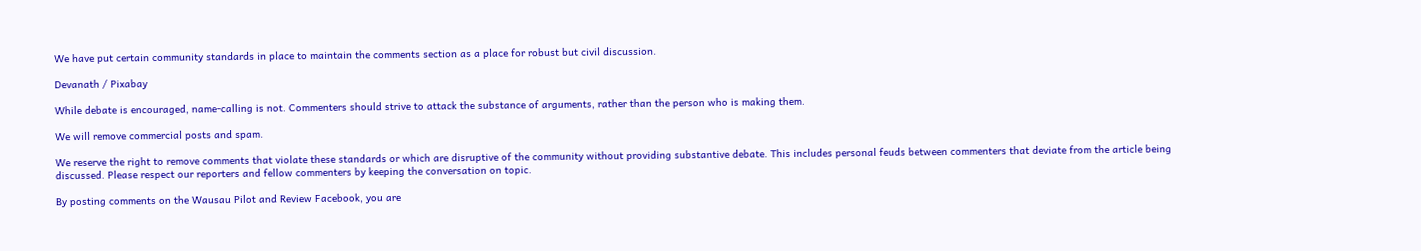We have put certain community standards in place to maintain the comments section as a place for robust but civil discussion.

Devanath / Pixabay

While debate is encouraged, name-calling is not. Commenters should strive to attack the substance of arguments, rather than the person who is making them.

We will remove commercial posts and spam.

We reserve the right to remove comments that violate these standards or which are disruptive of the community without providing substantive debate. This includes personal feuds between commenters that deviate from the article being discussed. Please respect our reporters and fellow commenters by keeping the conversation on topic.

By posting comments on the Wausau Pilot and Review Facebook, you are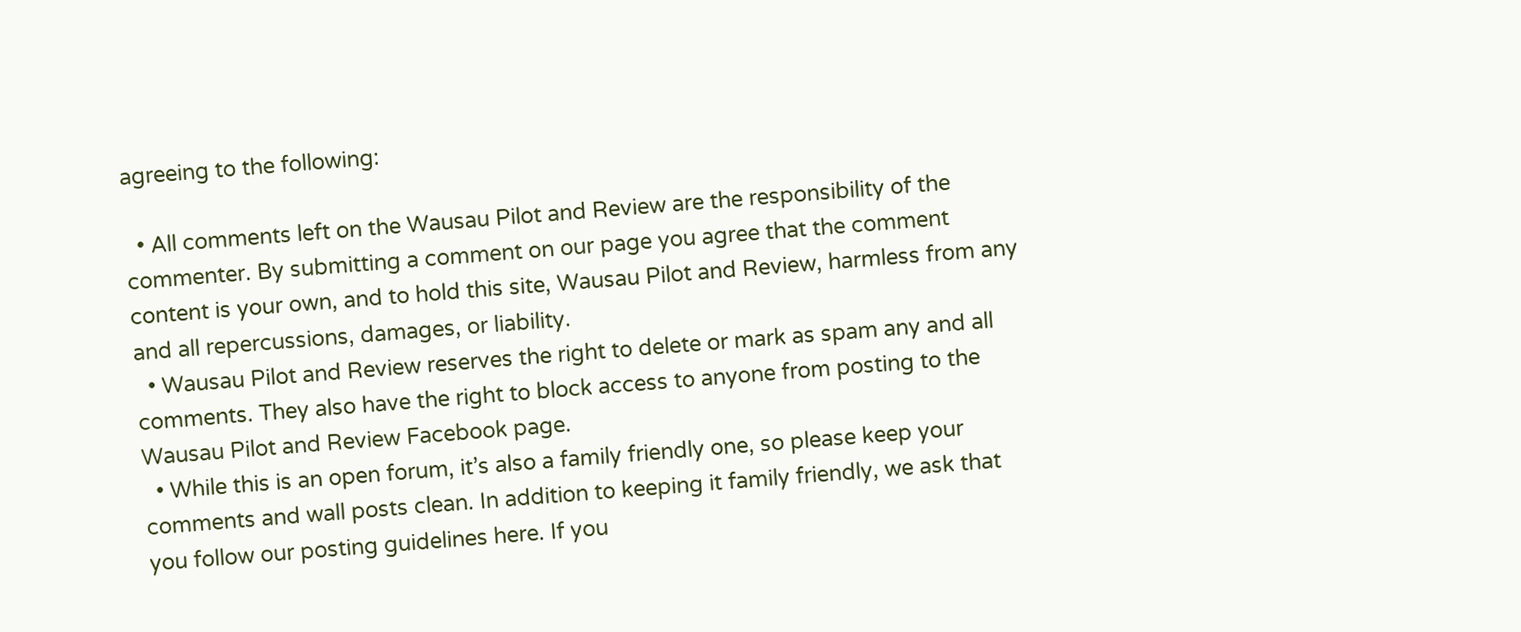agreeing to the following:

  • All comments left on the Wausau Pilot and Review are the responsibility of the commenter. By submitting a comment on our page you agree that the comment content is your own, and to hold this site, Wausau Pilot and Review, harmless from any and all repercussions, damages, or liability.
  • Wausau Pilot and Review reserves the right to delete or mark as spam any and all comments. They also have the right to block access to anyone from posting to the Wausau Pilot and Review Facebook page.
  • While this is an open forum, it’s also a family friendly one, so please keep your comments and wall posts clean. In addition to keeping it family friendly, we ask that you follow our posting guidelines here. If you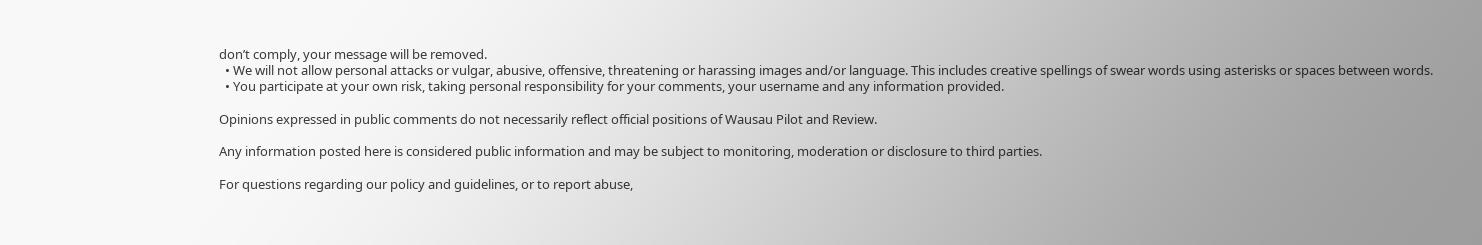don’t comply, your message will be removed.
  • We will not allow personal attacks or vulgar, abusive, offensive, threatening or harassing images and/or language. This includes creative spellings of swear words using asterisks or spaces between words.
  • You participate at your own risk, taking personal responsibility for your comments, your username and any information provided.

Opinions expressed in public comments do not necessarily reflect official positions of Wausau Pilot and Review.

Any information posted here is considered public information and may be subject to monitoring, moderation or disclosure to third parties.

For questions regarding our policy and guidelines, or to report abuse,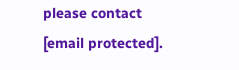please contact [email protected].